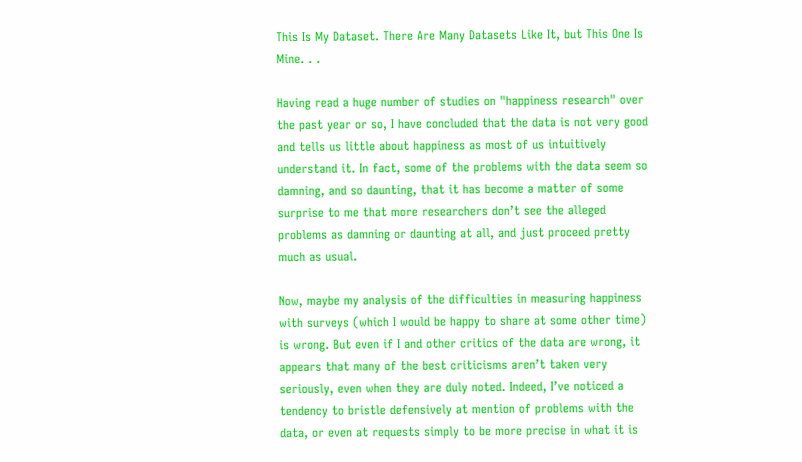This Is My Dataset. There Are Many Datasets Like It, but This One Is Mine. . .

Having read a huge number of studies on "happiness research" over the past year or so, I have concluded that the data is not very good and tells us little about happiness as most of us intuitively understand it. In fact, some of the problems with the data seem so damning, and so daunting, that it has become a matter of some surprise to me that more researchers don’t see the alleged problems as damning or daunting at all, and just proceed pretty much as usual.

Now, maybe my analysis of the difficulties in measuring happiness with surveys (which I would be happy to share at some other time) is wrong. But even if I and other critics of the data are wrong, it appears that many of the best criticisms aren’t taken very seriously, even when they are duly noted. Indeed, I’ve noticed a tendency to bristle defensively at mention of problems with the data, or even at requests simply to be more precise in what it is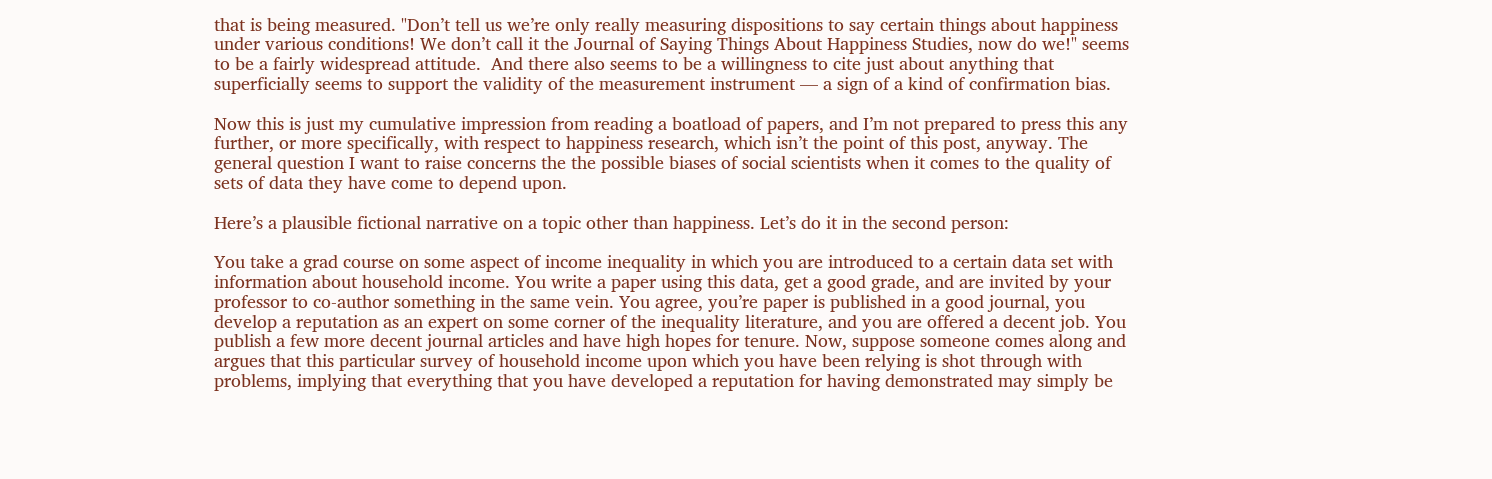that is being measured. "Don’t tell us we’re only really measuring dispositions to say certain things about happiness under various conditions! We don’t call it the Journal of Saying Things About Happiness Studies, now do we!" seems to be a fairly widespread attitude.  And there also seems to be a willingness to cite just about anything that superficially seems to support the validity of the measurement instrument — a sign of a kind of confirmation bias.

Now this is just my cumulative impression from reading a boatload of papers, and I’m not prepared to press this any further, or more specifically, with respect to happiness research, which isn’t the point of this post, anyway. The general question I want to raise concerns the the possible biases of social scientists when it comes to the quality of sets of data they have come to depend upon.

Here’s a plausible fictional narrative on a topic other than happiness. Let’s do it in the second person:

You take a grad course on some aspect of income inequality in which you are introduced to a certain data set with information about household income. You write a paper using this data, get a good grade, and are invited by your professor to co-author something in the same vein. You agree, you’re paper is published in a good journal, you develop a reputation as an expert on some corner of the inequality literature, and you are offered a decent job. You publish a few more decent journal articles and have high hopes for tenure. Now, suppose someone comes along and argues that this particular survey of household income upon which you have been relying is shot through with problems, implying that everything that you have developed a reputation for having demonstrated may simply be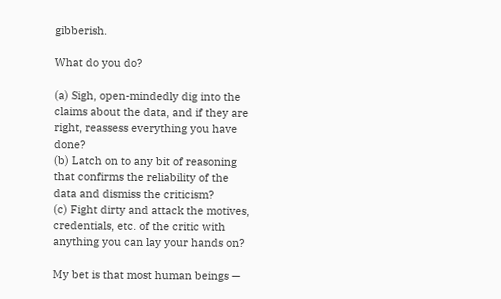gibberish.

What do you do?

(a) Sigh, open-mindedly dig into the claims about the data, and if they are right, reassess everything you have done?
(b) Latch on to any bit of reasoning that confirms the reliability of the data and dismiss the criticism?
(c) Fight dirty and attack the motives, credentials, etc. of the critic with anything you can lay your hands on?

My bet is that most human beings —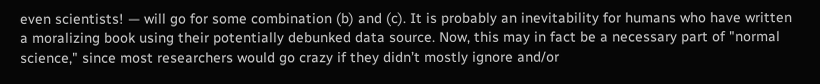even scientists! — will go for some combination (b) and (c). It is probably an inevitability for humans who have written a moralizing book using their potentially debunked data source. Now, this may in fact be a necessary part of "normal science," since most researchers would go crazy if they didn’t mostly ignore and/or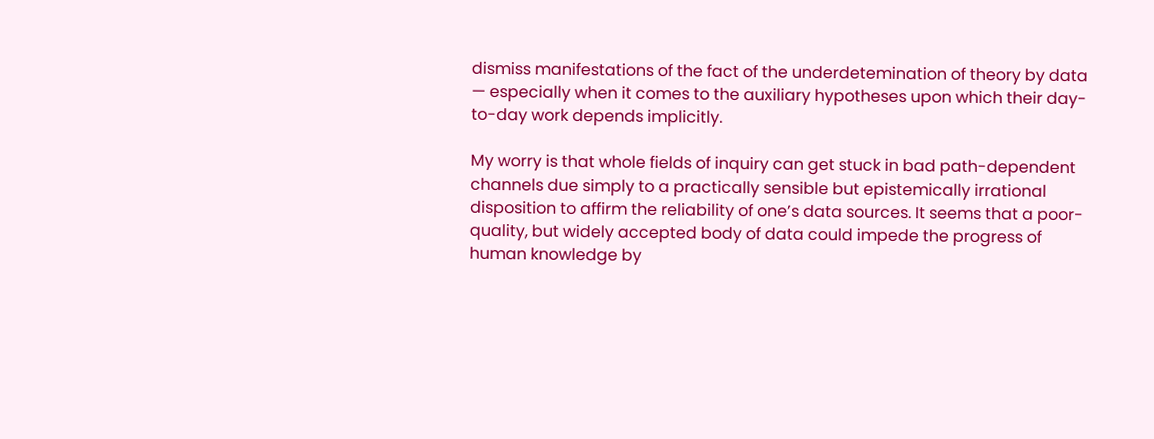dismiss manifestations of the fact of the underdetemination of theory by data — especially when it comes to the auxiliary hypotheses upon which their day-to-day work depends implicitly.

My worry is that whole fields of inquiry can get stuck in bad path-dependent channels due simply to a practically sensible but epistemically irrational disposition to affirm the reliability of one’s data sources. It seems that a poor-quality, but widely accepted body of data could impede the progress of human knowledge by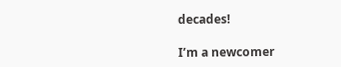decades!

I’m a newcomer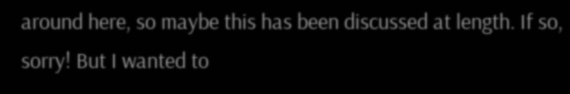around here, so maybe this has been discussed at length. If so, sorry! But I wanted to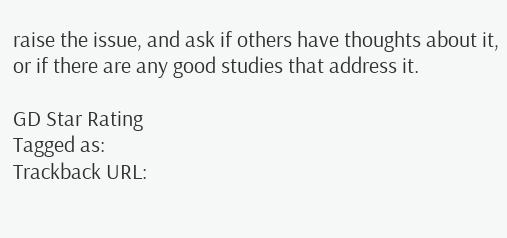raise the issue, and ask if others have thoughts about it, or if there are any good studies that address it.

GD Star Rating
Tagged as:
Trackback URL: